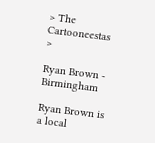> The Cartooneestas >

Ryan Brown - Birmingham

Ryan Brown is a local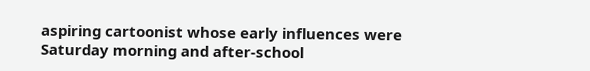aspiring cartoonist whose early influences were Saturday morning and after-school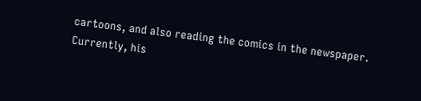cartoons, and also reading the comics in the newspaper. Currently, his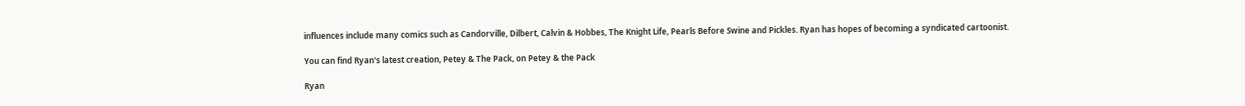influences include many comics such as Candorville, Dilbert, Calvin & Hobbes, The Knight Life, Pearls Before Swine and Pickles. Ryan has hopes of becoming a syndicated cartoonist.

You can find Ryan's latest creation, Petey & The Pack, on Petey & the Pack

Ryan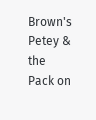Brown's Petey & the Pack on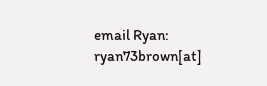email Ryan: ryan73brown[at]